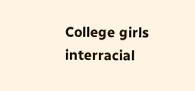College girls interracial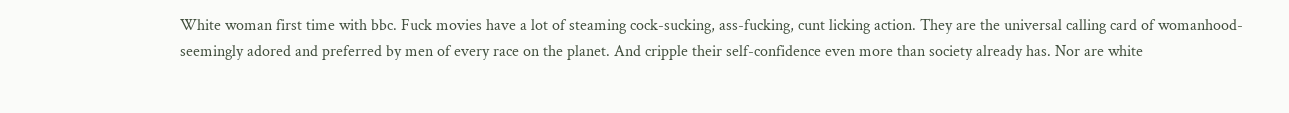White woman first time with bbc. Fuck movies have a lot of steaming cock-sucking, ass-fucking, cunt licking action. They are the universal calling card of womanhood- seemingly adored and preferred by men of every race on the planet. And cripple their self-confidence even more than society already has. Nor are white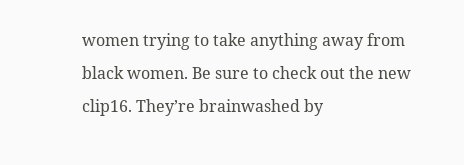women trying to take anything away from black women. Be sure to check out the new clip16. They’re brainwashed by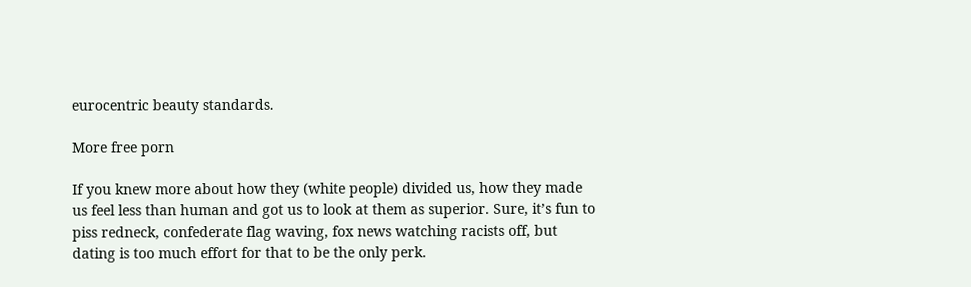eurocentric beauty standards.

More free porn

If you knew more about how they (white people) divided us, how they made us feel less than human and got us to look at them as superior. Sure, it’s fun to piss redneck, confederate flag waving, fox news watching racists off, but dating is too much effort for that to be the only perk.